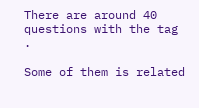There are around 40 questions with the tag .

Some of them is related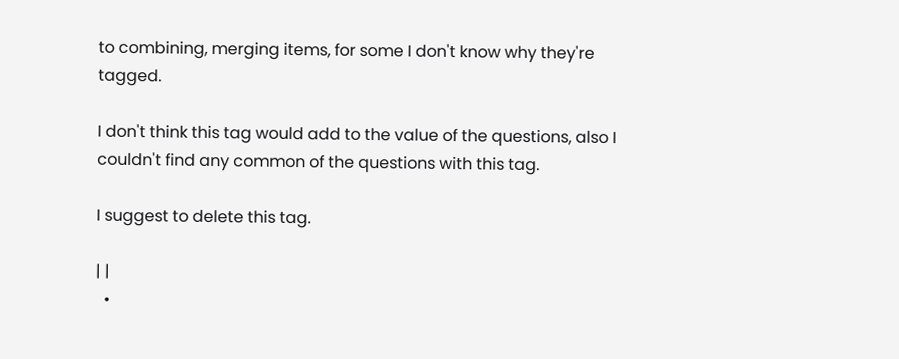to combining, merging items, for some I don't know why they're tagged.

I don't think this tag would add to the value of the questions, also I couldn't find any common of the questions with this tag.

I suggest to delete this tag.

| |
  •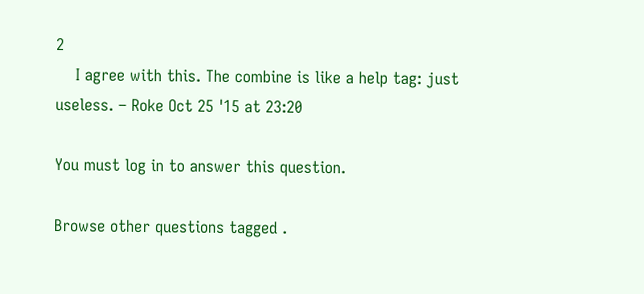2
    I agree with this. The combine is like a help tag: just useless. – Roke Oct 25 '15 at 23:20

You must log in to answer this question.

Browse other questions tagged .